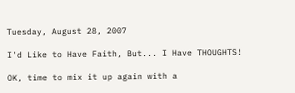Tuesday, August 28, 2007

I'd Like to Have Faith, But... I Have THOUGHTS!

OK, time to mix it up again with a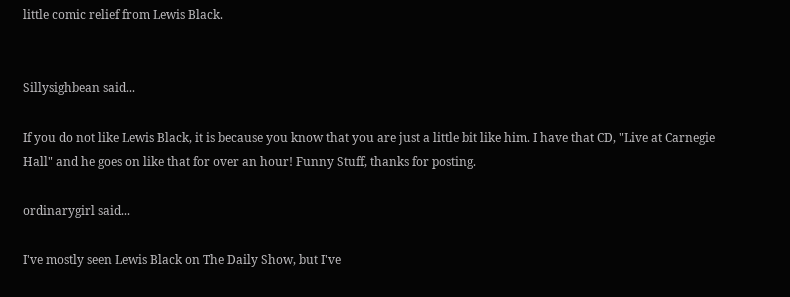little comic relief from Lewis Black.


Sillysighbean said...

If you do not like Lewis Black, it is because you know that you are just a little bit like him. I have that CD, "Live at Carnegie Hall" and he goes on like that for over an hour! Funny Stuff, thanks for posting.

ordinarygirl said...

I've mostly seen Lewis Black on The Daily Show, but I've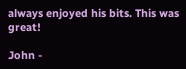always enjoyed his bits. This was great!

John -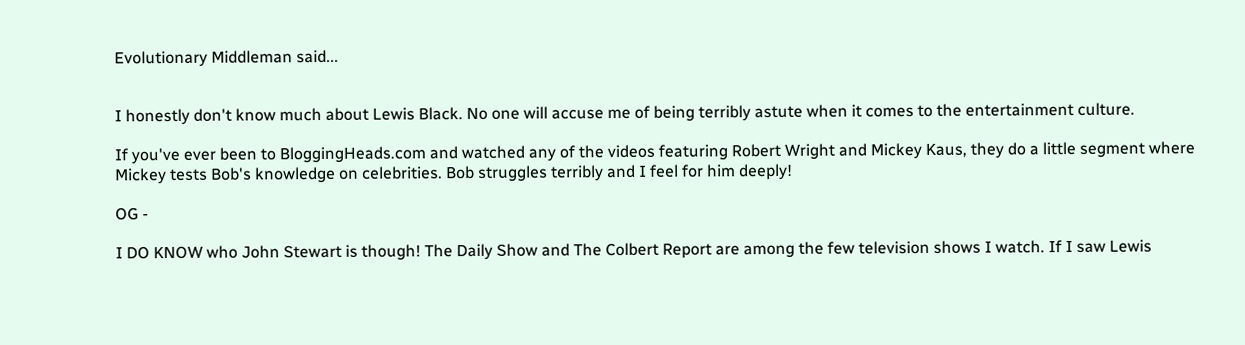Evolutionary Middleman said...


I honestly don't know much about Lewis Black. No one will accuse me of being terribly astute when it comes to the entertainment culture.

If you've ever been to BloggingHeads.com and watched any of the videos featuring Robert Wright and Mickey Kaus, they do a little segment where Mickey tests Bob's knowledge on celebrities. Bob struggles terribly and I feel for him deeply!

OG -

I DO KNOW who John Stewart is though! The Daily Show and The Colbert Report are among the few television shows I watch. If I saw Lewis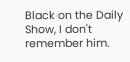Black on the Daily Show, I don't remember him.